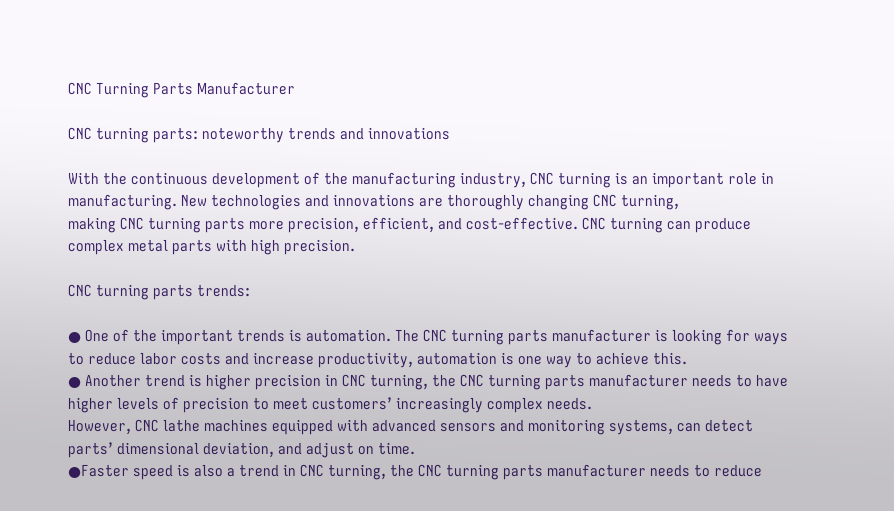CNC Turning Parts Manufacturer

CNC turning parts: noteworthy trends and innovations

With the continuous development of the manufacturing industry, CNC turning is an important role in manufacturing. New technologies and innovations are thoroughly changing CNC turning,
making CNC turning parts more precision, efficient, and cost-effective. CNC turning can produce complex metal parts with high precision.

CNC turning parts trends:

● One of the important trends is automation. The CNC turning parts manufacturer is looking for ways to reduce labor costs and increase productivity, automation is one way to achieve this.
● Another trend is higher precision in CNC turning, the CNC turning parts manufacturer needs to have higher levels of precision to meet customers’ increasingly complex needs.
However, CNC lathe machines equipped with advanced sensors and monitoring systems, can detect parts’ dimensional deviation, and adjust on time.
●Faster speed is also a trend in CNC turning, the CNC turning parts manufacturer needs to reduce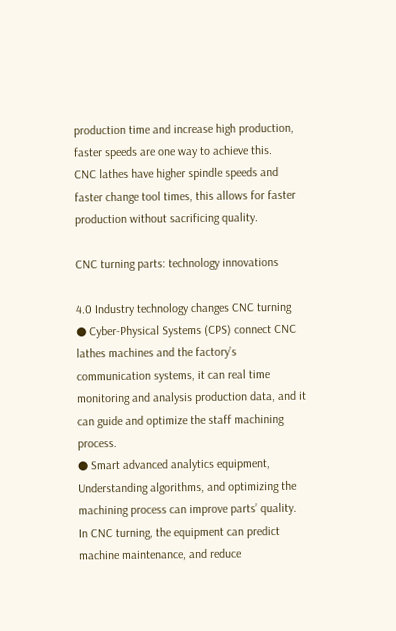production time and increase high production, faster speeds are one way to achieve this.
CNC lathes have higher spindle speeds and faster change tool times, this allows for faster production without sacrificing quality.

CNC turning parts: technology innovations

4.0 Industry technology changes CNC turning
● Cyber-Physical Systems (CPS) connect CNC lathes machines and the factory’s communication systems, it can real time monitoring and analysis production data, and it can guide and optimize the staff machining process.
● Smart advanced analytics equipment, Understanding algorithms, and optimizing the machining process can improve parts’ quality.
In CNC turning, the equipment can predict machine maintenance, and reduce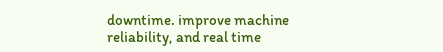downtime. improve machine reliability, and real time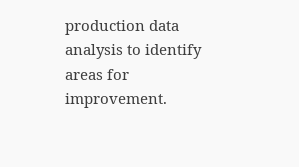production data analysis to identify areas for improvement.